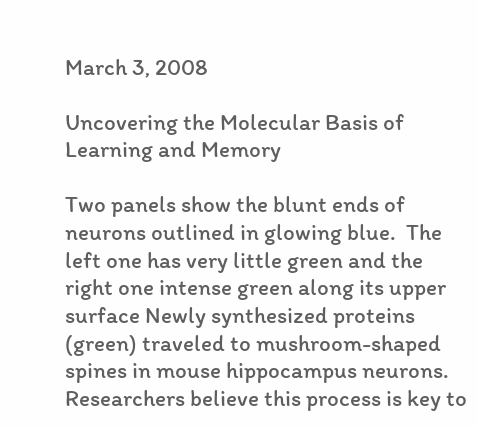March 3, 2008

Uncovering the Molecular Basis of Learning and Memory

Two panels show the blunt ends of neurons outlined in glowing blue.  The left one has very little green and the right one intense green along its upper surface Newly synthesized proteins (green) traveled to mushroom-shaped spines in mouse hippocampus neurons. Researchers believe this process is key to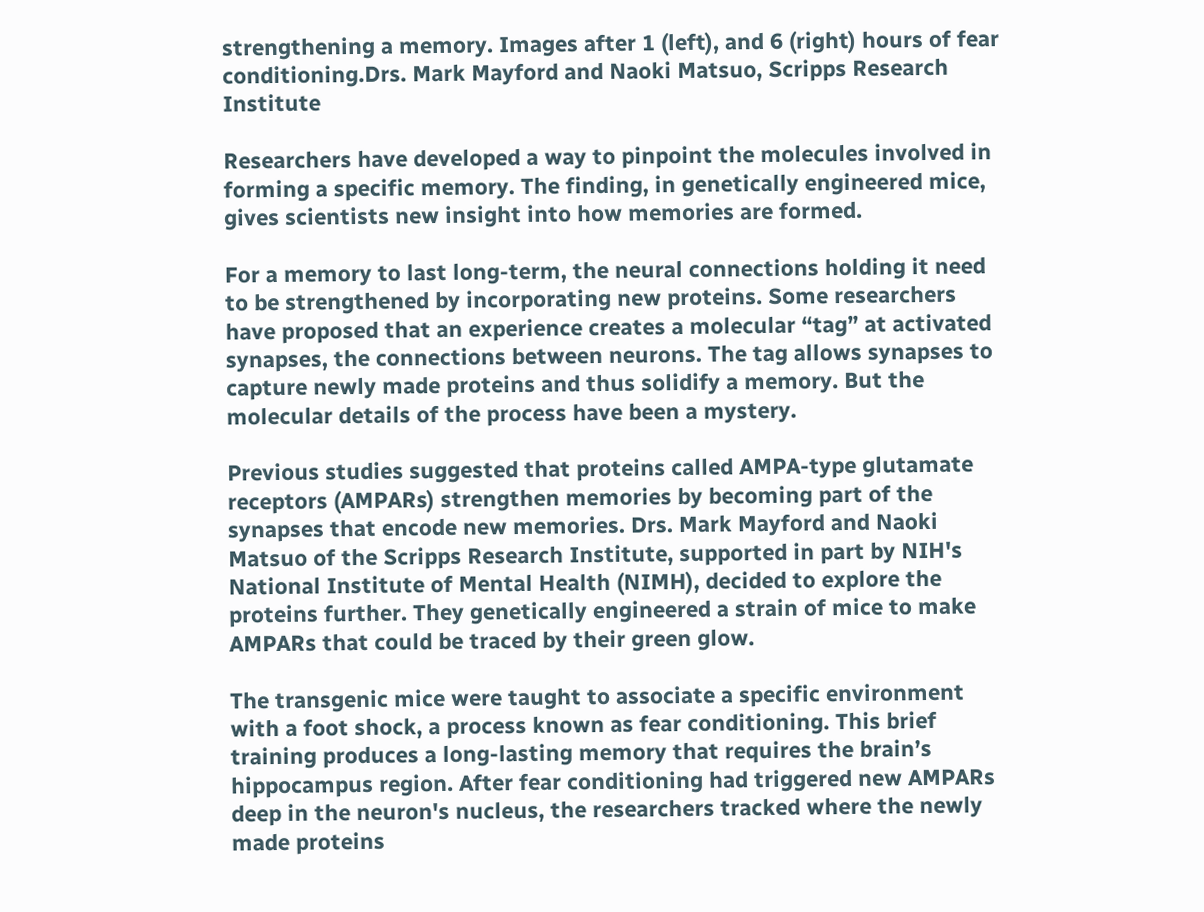strengthening a memory. Images after 1 (left), and 6 (right) hours of fear conditioning.Drs. Mark Mayford and Naoki Matsuo, Scripps Research Institute

Researchers have developed a way to pinpoint the molecules involved in forming a specific memory. The finding, in genetically engineered mice, gives scientists new insight into how memories are formed.

For a memory to last long-term, the neural connections holding it need to be strengthened by incorporating new proteins. Some researchers have proposed that an experience creates a molecular “tag” at activated synapses, the connections between neurons. The tag allows synapses to capture newly made proteins and thus solidify a memory. But the molecular details of the process have been a mystery.

Previous studies suggested that proteins called AMPA-type glutamate receptors (AMPARs) strengthen memories by becoming part of the synapses that encode new memories. Drs. Mark Mayford and Naoki Matsuo of the Scripps Research Institute, supported in part by NIH's National Institute of Mental Health (NIMH), decided to explore the proteins further. They genetically engineered a strain of mice to make AMPARs that could be traced by their green glow.

The transgenic mice were taught to associate a specific environment with a foot shock, a process known as fear conditioning. This brief training produces a long-lasting memory that requires the brain’s hippocampus region. After fear conditioning had triggered new AMPARs deep in the neuron's nucleus, the researchers tracked where the newly made proteins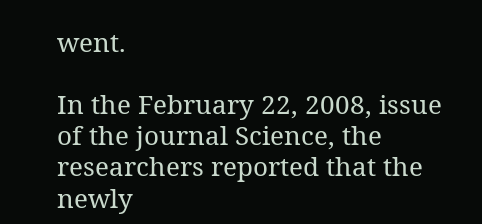went.

In the February 22, 2008, issue of the journal Science, the researchers reported that the newly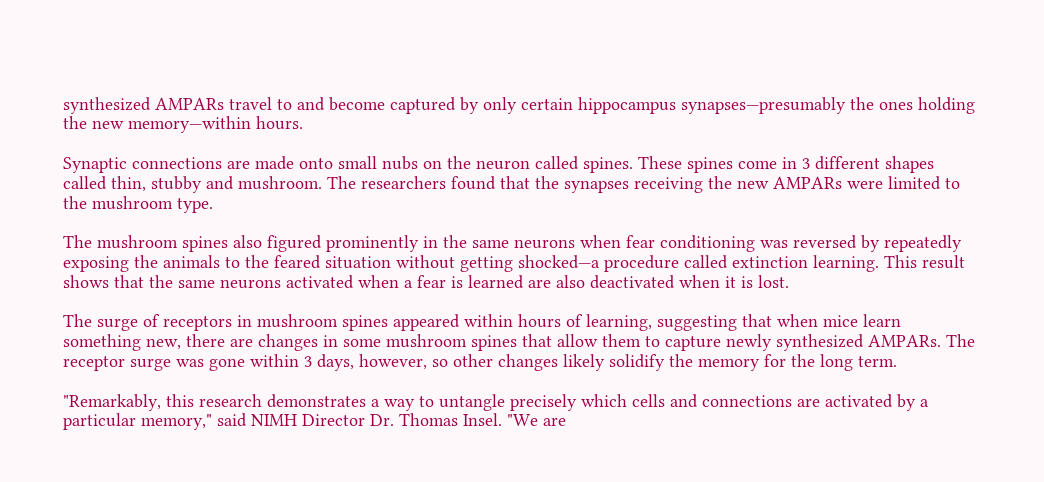synthesized AMPARs travel to and become captured by only certain hippocampus synapses—presumably the ones holding the new memory—within hours.

Synaptic connections are made onto small nubs on the neuron called spines. These spines come in 3 different shapes called thin, stubby and mushroom. The researchers found that the synapses receiving the new AMPARs were limited to the mushroom type.

The mushroom spines also figured prominently in the same neurons when fear conditioning was reversed by repeatedly exposing the animals to the feared situation without getting shocked—a procedure called extinction learning. This result shows that the same neurons activated when a fear is learned are also deactivated when it is lost.

The surge of receptors in mushroom spines appeared within hours of learning, suggesting that when mice learn something new, there are changes in some mushroom spines that allow them to capture newly synthesized AMPARs. The receptor surge was gone within 3 days, however, so other changes likely solidify the memory for the long term.

"Remarkably, this research demonstrates a way to untangle precisely which cells and connections are activated by a particular memory," said NIMH Director Dr. Thomas Insel. "We are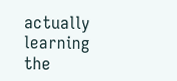actually learning the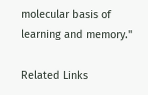molecular basis of learning and memory."

Related Links